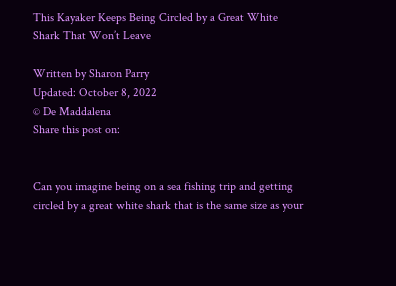This Kayaker Keeps Being Circled by a Great White Shark That Won’t Leave

Written by Sharon Parry
Updated: October 8, 2022
© De Maddalena
Share this post on:


Can you imagine being on a sea fishing trip and getting circled by a great white shark that is the same size as your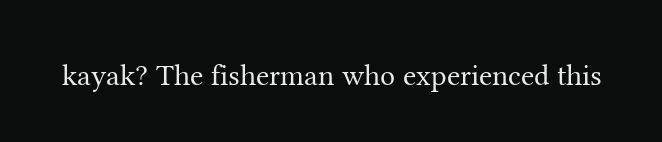kayak? The fisherman who experienced this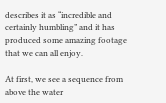describes it as “incredible and certainly humbling” and it has produced some amazing footage that we can all enjoy.

At first, we see a sequence from above the water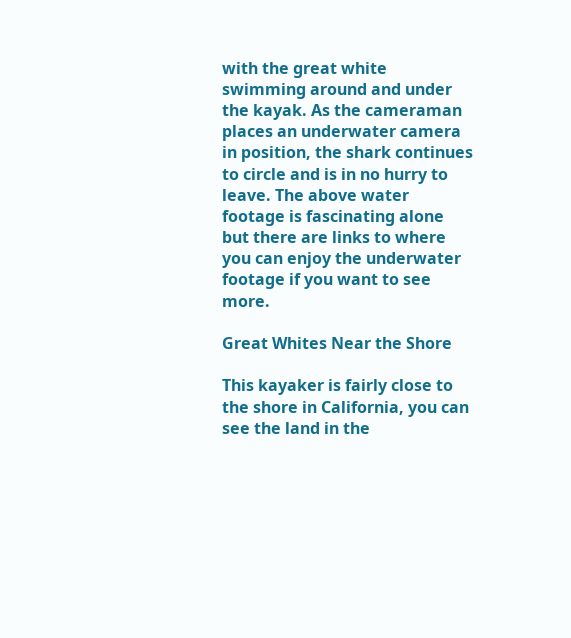with the great white swimming around and under the kayak. As the cameraman places an underwater camera in position, the shark continues to circle and is in no hurry to leave. The above water footage is fascinating alone but there are links to where you can enjoy the underwater footage if you want to see more.

Great Whites Near the Shore

This kayaker is fairly close to the shore in California, you can see the land in the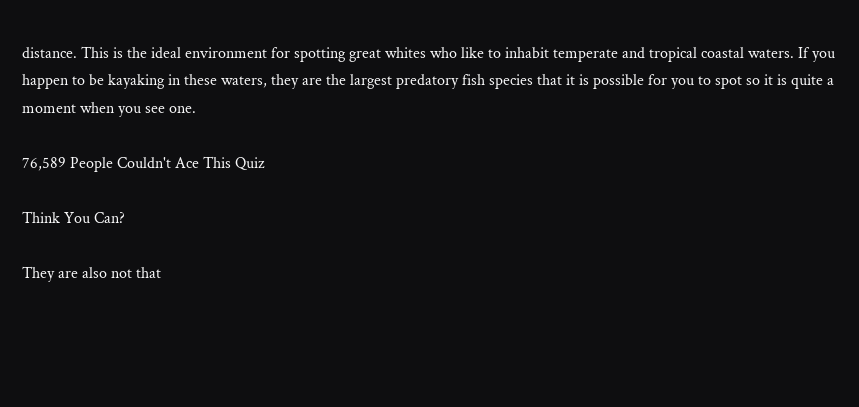distance. This is the ideal environment for spotting great whites who like to inhabit temperate and tropical coastal waters. If you happen to be kayaking in these waters, they are the largest predatory fish species that it is possible for you to spot so it is quite a moment when you see one.

76,589 People Couldn't Ace This Quiz

Think You Can?

They are also not that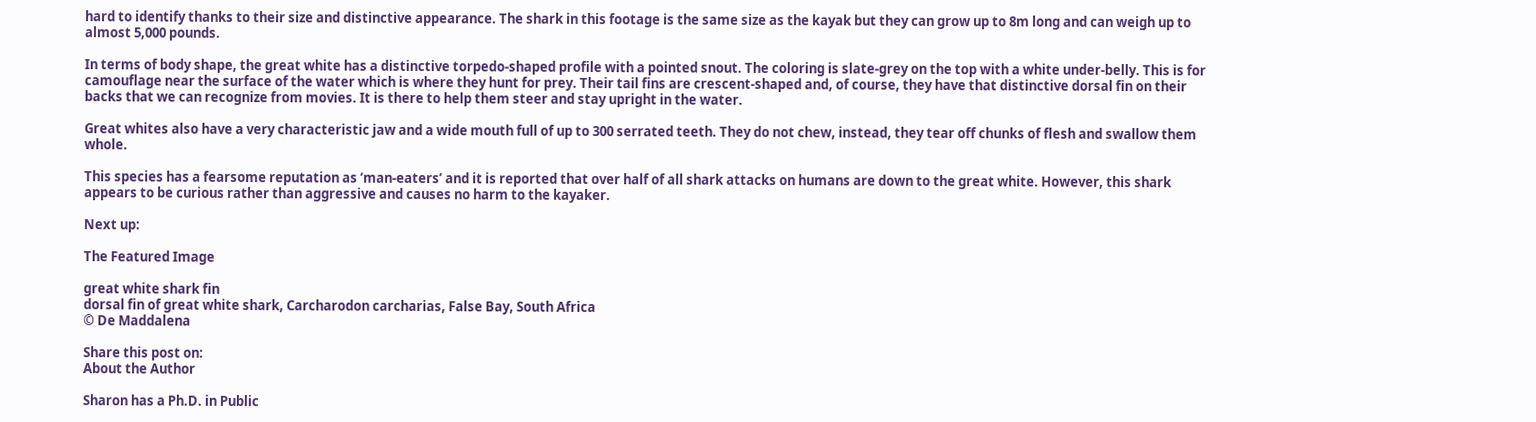hard to identify thanks to their size and distinctive appearance. The shark in this footage is the same size as the kayak but they can grow up to 8m long and can weigh up to almost 5,000 pounds.

In terms of body shape, the great white has a distinctive torpedo-shaped profile with a pointed snout. The coloring is slate-grey on the top with a white under-belly. This is for camouflage near the surface of the water which is where they hunt for prey. Their tail fins are crescent-shaped and, of course, they have that distinctive dorsal fin on their backs that we can recognize from movies. It is there to help them steer and stay upright in the water.

Great whites also have a very characteristic jaw and a wide mouth full of up to 300 serrated teeth. They do not chew, instead, they tear off chunks of flesh and swallow them whole.

This species has a fearsome reputation as ‘man-eaters’ and it is reported that over half of all shark attacks on humans are down to the great white. However, this shark appears to be curious rather than aggressive and causes no harm to the kayaker.

Next up:

The Featured Image

great white shark fin
dorsal fin of great white shark, Carcharodon carcharias, False Bay, South Africa
© De Maddalena

Share this post on:
About the Author

Sharon has a Ph.D. in Public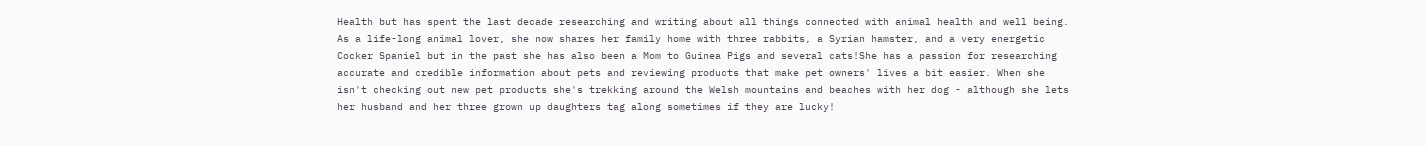Health but has spent the last decade researching and writing about all things connected with animal health and well being. As a life-long animal lover, she now shares her family home with three rabbits, a Syrian hamster, and a very energetic Cocker Spaniel but in the past she has also been a Mom to Guinea Pigs and several cats!She has a passion for researching accurate and credible information about pets and reviewing products that make pet owners' lives a bit easier. When she isn't checking out new pet products she's trekking around the Welsh mountains and beaches with her dog - although she lets her husband and her three grown up daughters tag along sometimes if they are lucky!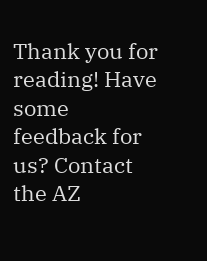Thank you for reading! Have some feedback for us? Contact the AZ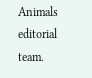Animals editorial team.